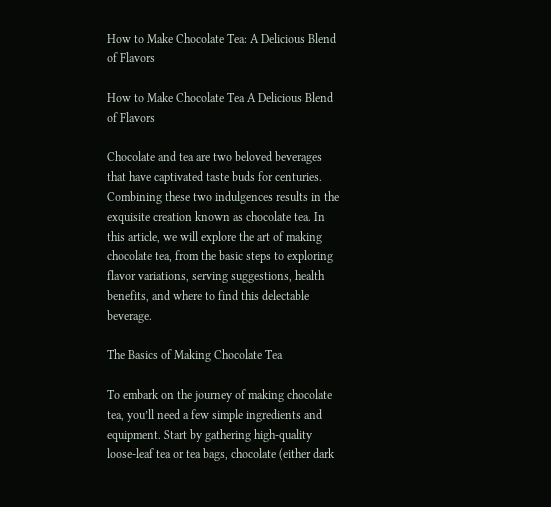How to Make Chocolate Tea: A Delicious Blend of Flavors

How to Make Chocolate Tea A Delicious Blend of Flavors

Chocolate and tea are two beloved beverages that have captivated taste buds for centuries. Combining these two indulgences results in the exquisite creation known as chocolate tea. In this article, we will explore the art of making chocolate tea, from the basic steps to exploring flavor variations, serving suggestions, health benefits, and where to find this delectable beverage.

The Basics of Making Chocolate Tea

To embark on the journey of making chocolate tea, you’ll need a few simple ingredients and equipment. Start by gathering high-quality loose-leaf tea or tea bags, chocolate (either dark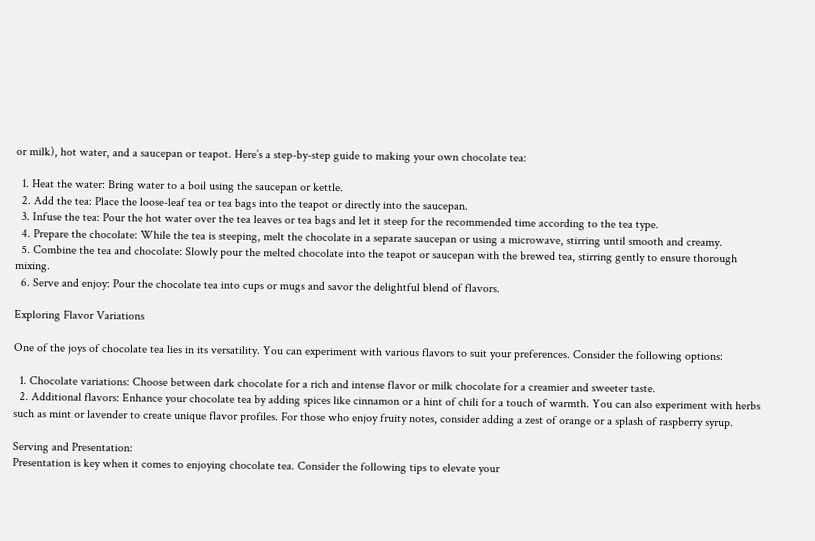or milk), hot water, and a saucepan or teapot. Here’s a step-by-step guide to making your own chocolate tea:

  1. Heat the water: Bring water to a boil using the saucepan or kettle.
  2. Add the tea: Place the loose-leaf tea or tea bags into the teapot or directly into the saucepan.
  3. Infuse the tea: Pour the hot water over the tea leaves or tea bags and let it steep for the recommended time according to the tea type.
  4. Prepare the chocolate: While the tea is steeping, melt the chocolate in a separate saucepan or using a microwave, stirring until smooth and creamy.
  5. Combine the tea and chocolate: Slowly pour the melted chocolate into the teapot or saucepan with the brewed tea, stirring gently to ensure thorough mixing.
  6. Serve and enjoy: Pour the chocolate tea into cups or mugs and savor the delightful blend of flavors.

Exploring Flavor Variations

One of the joys of chocolate tea lies in its versatility. You can experiment with various flavors to suit your preferences. Consider the following options:

  1. Chocolate variations: Choose between dark chocolate for a rich and intense flavor or milk chocolate for a creamier and sweeter taste.
  2. Additional flavors: Enhance your chocolate tea by adding spices like cinnamon or a hint of chili for a touch of warmth. You can also experiment with herbs such as mint or lavender to create unique flavor profiles. For those who enjoy fruity notes, consider adding a zest of orange or a splash of raspberry syrup.

Serving and Presentation:
Presentation is key when it comes to enjoying chocolate tea. Consider the following tips to elevate your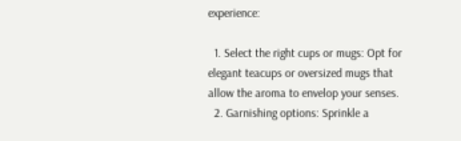experience:

  1. Select the right cups or mugs: Opt for elegant teacups or oversized mugs that allow the aroma to envelop your senses.
  2. Garnishing options: Sprinkle a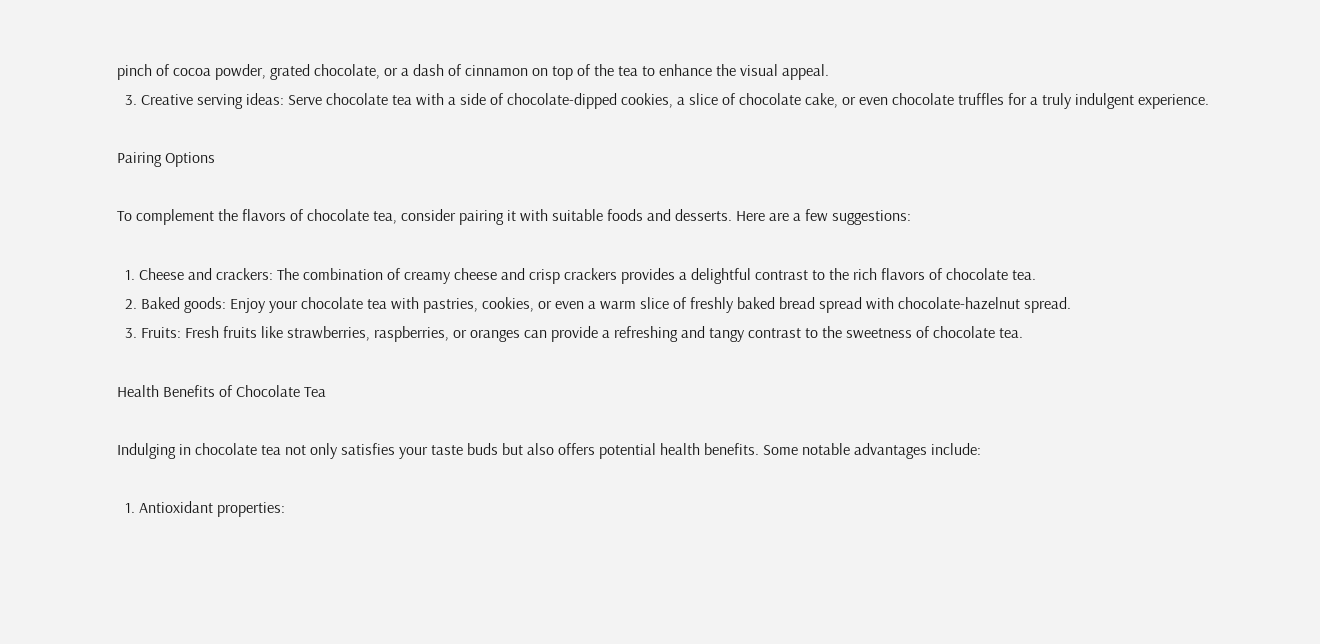pinch of cocoa powder, grated chocolate, or a dash of cinnamon on top of the tea to enhance the visual appeal.
  3. Creative serving ideas: Serve chocolate tea with a side of chocolate-dipped cookies, a slice of chocolate cake, or even chocolate truffles for a truly indulgent experience.

Pairing Options

To complement the flavors of chocolate tea, consider pairing it with suitable foods and desserts. Here are a few suggestions:

  1. Cheese and crackers: The combination of creamy cheese and crisp crackers provides a delightful contrast to the rich flavors of chocolate tea.
  2. Baked goods: Enjoy your chocolate tea with pastries, cookies, or even a warm slice of freshly baked bread spread with chocolate-hazelnut spread.
  3. Fruits: Fresh fruits like strawberries, raspberries, or oranges can provide a refreshing and tangy contrast to the sweetness of chocolate tea.

Health Benefits of Chocolate Tea

Indulging in chocolate tea not only satisfies your taste buds but also offers potential health benefits. Some notable advantages include:

  1. Antioxidant properties: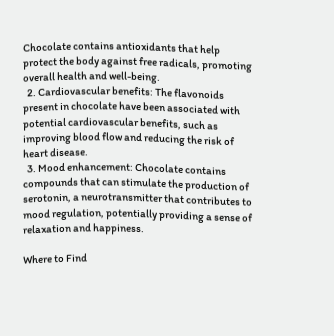Chocolate contains antioxidants that help protect the body against free radicals, promoting overall health and well-being.
  2. Cardiovascular benefits: The flavonoids present in chocolate have been associated with potential cardiovascular benefits, such as improving blood flow and reducing the risk of heart disease.
  3. Mood enhancement: Chocolate contains compounds that can stimulate the production of serotonin, a neurotransmitter that contributes to mood regulation, potentially providing a sense of relaxation and happiness.

Where to Find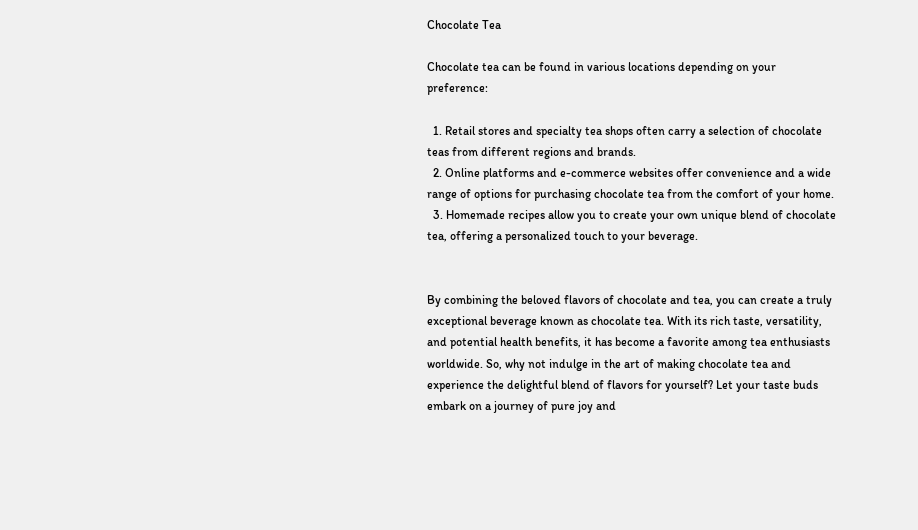Chocolate Tea

Chocolate tea can be found in various locations depending on your preference:

  1. Retail stores and specialty tea shops often carry a selection of chocolate teas from different regions and brands.
  2. Online platforms and e-commerce websites offer convenience and a wide range of options for purchasing chocolate tea from the comfort of your home.
  3. Homemade recipes allow you to create your own unique blend of chocolate tea, offering a personalized touch to your beverage.


By combining the beloved flavors of chocolate and tea, you can create a truly exceptional beverage known as chocolate tea. With its rich taste, versatility, and potential health benefits, it has become a favorite among tea enthusiasts worldwide. So, why not indulge in the art of making chocolate tea and experience the delightful blend of flavors for yourself? Let your taste buds embark on a journey of pure joy and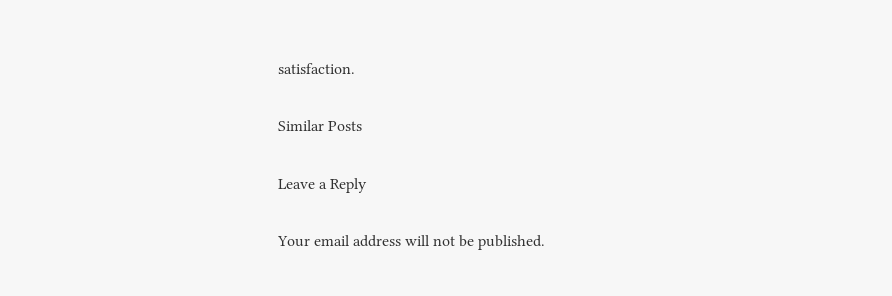satisfaction.

Similar Posts

Leave a Reply

Your email address will not be published.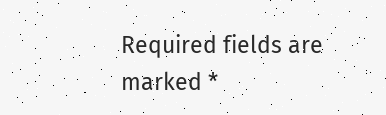Required fields are marked *